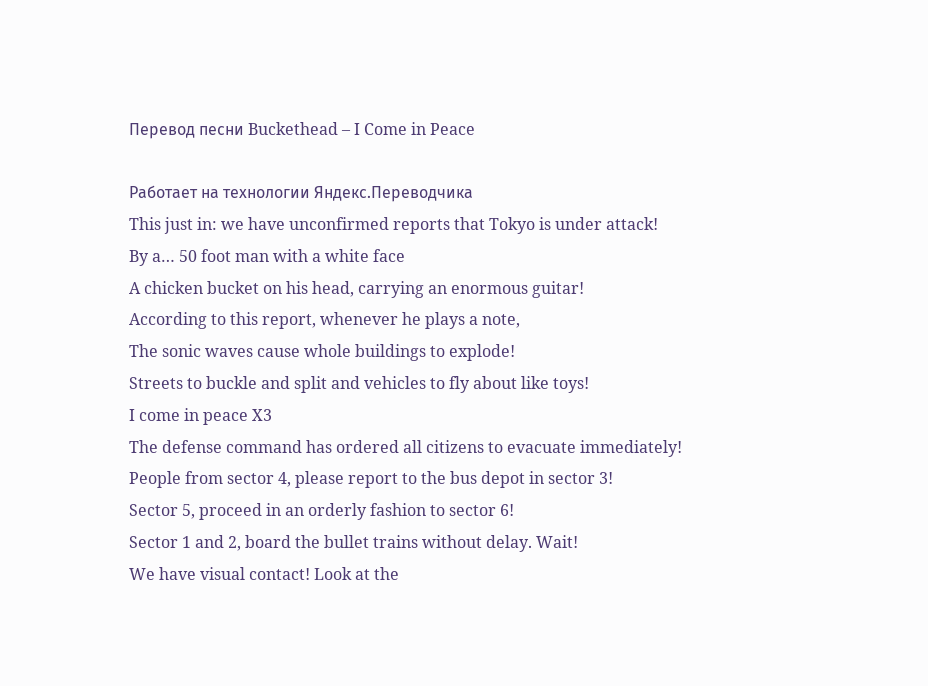Перевод песни Buckethead – I Come in Peace

Работает на технологии Яндекс.Переводчика
This just in: we have unconfirmed reports that Tokyo is under attack!
By a… 50 foot man with a white face
A chicken bucket on his head, carrying an enormous guitar!
According to this report, whenever he plays a note,
The sonic waves cause whole buildings to explode!
Streets to buckle and split and vehicles to fly about like toys!
I come in peace X3
The defense command has ordered all citizens to evacuate immediately!
People from sector 4, please report to the bus depot in sector 3!
Sector 5, proceed in an orderly fashion to sector 6!
Sector 1 and 2, board the bullet trains without delay. Wait!
We have visual contact! Look at the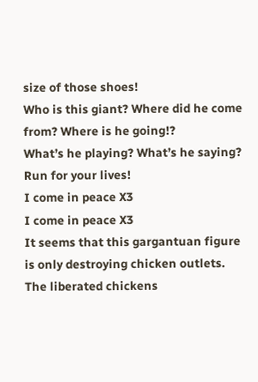size of those shoes!
Who is this giant? Where did he come from? Where is he going!?
What’s he playing? What’s he saying? Run for your lives!
I come in peace X3
I come in peace X3
It seems that this gargantuan figure is only destroying chicken outlets.
The liberated chickens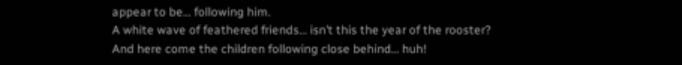appear to be… following him.
A white wave of feathered friends… isn’t this the year of the rooster?
And here come the children following close behind… huh!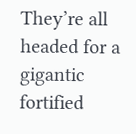They’re all headed for a gigantic fortified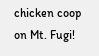chicken coop on Mt. Fugi!